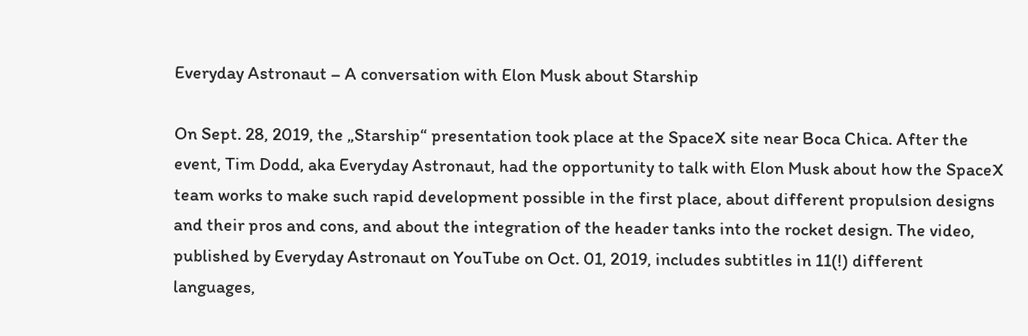Everyday Astronaut – A conversation with Elon Musk about Starship

On Sept. 28, 2019, the „Starship“ presentation took place at the SpaceX site near Boca Chica. After the event, Tim Dodd, aka Everyday Astronaut, had the opportunity to talk with Elon Musk about how the SpaceX team works to make such rapid development possible in the first place, about different propulsion designs and their pros and cons, and about the integration of the header tanks into the rocket design. The video, published by Everyday Astronaut on YouTube on Oct. 01, 2019, includes subtitles in 11(!) different languages,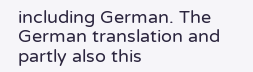including German. The German translation and partly also this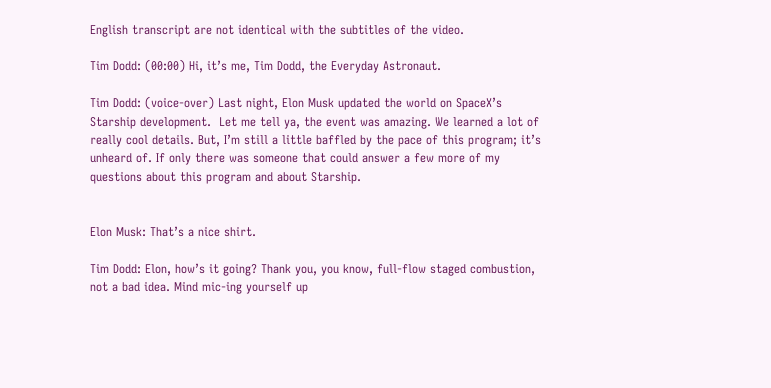English transcript are not identical with the subtitles of the video.

Tim Dodd: (00:00) Hi, it’s me, Tim Dodd, the Everyday Astronaut.

Tim Dodd: (voice-over) Last night, Elon Musk updated the world on SpaceX’s Starship development.  Let me tell ya, the event was amazing. We learned a lot of really cool details. But, I’m still a little baffled by the pace of this program; it’s unheard of. If only there was someone that could answer a few more of my questions about this program and about Starship.


Elon Musk: That’s a nice shirt.

Tim Dodd: Elon, how’s it going? Thank you, you know, full-flow staged combustion, not a bad idea. Mind mic-ing yourself up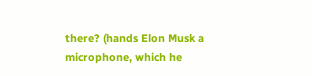there? (hands Elon Musk a microphone, which he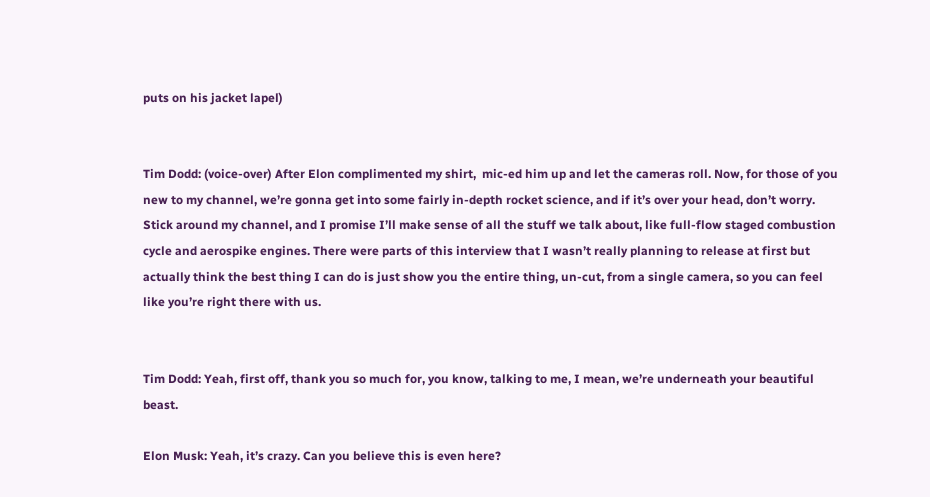puts on his jacket lapel)


Tim Dodd: (voice-over) After Elon complimented my shirt,  mic-ed him up and let the cameras roll. Now, for those of you new to my channel, we’re gonna get into some fairly in-depth rocket science, and if it’s over your head, don’t worry. Stick around my channel, and I promise I’ll make sense of all the stuff we talk about, like full-flow staged combustion cycle and aerospike engines. There were parts of this interview that I wasn’t really planning to release at first but actually think the best thing I can do is just show you the entire thing, un-cut, from a single camera, so you can feel like you’re right there with us.


Tim Dodd: Yeah, first off, thank you so much for, you know, talking to me, I mean, we’re underneath your beautiful beast.

Elon Musk: Yeah, it’s crazy. Can you believe this is even here?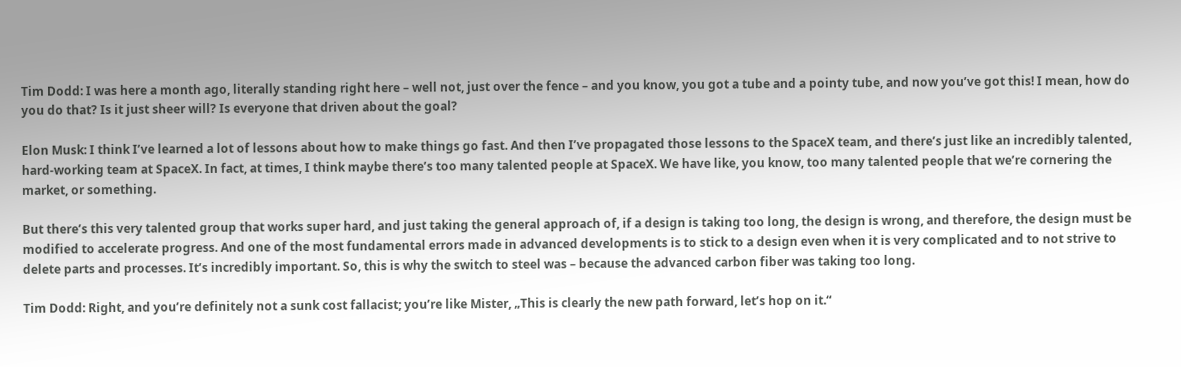Tim Dodd: I was here a month ago, literally standing right here – well not, just over the fence – and you know, you got a tube and a pointy tube, and now you’ve got this! I mean, how do you do that? Is it just sheer will? Is everyone that driven about the goal?

Elon Musk: I think I’ve learned a lot of lessons about how to make things go fast. And then I’ve propagated those lessons to the SpaceX team, and there’s just like an incredibly talented, hard-working team at SpaceX. In fact, at times, I think maybe there’s too many talented people at SpaceX. We have like, you know, too many talented people that we’re cornering the market, or something.

But there’s this very talented group that works super hard, and just taking the general approach of, if a design is taking too long, the design is wrong, and therefore, the design must be modified to accelerate progress. And one of the most fundamental errors made in advanced developments is to stick to a design even when it is very complicated and to not strive to delete parts and processes. It’s incredibly important. So, this is why the switch to steel was – because the advanced carbon fiber was taking too long.

Tim Dodd: Right, and you’re definitely not a sunk cost fallacist; you’re like Mister, „This is clearly the new path forward, let’s hop on it.“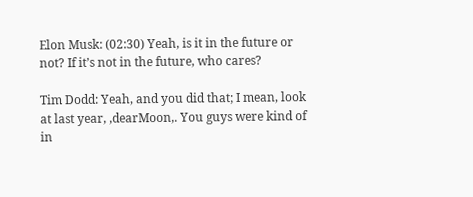Elon Musk: (02:30) Yeah, is it in the future or not? If it’s not in the future, who cares?

Tim Dodd: Yeah, and you did that; I mean, look at last year, ‚dearMoon‚. You guys were kind of in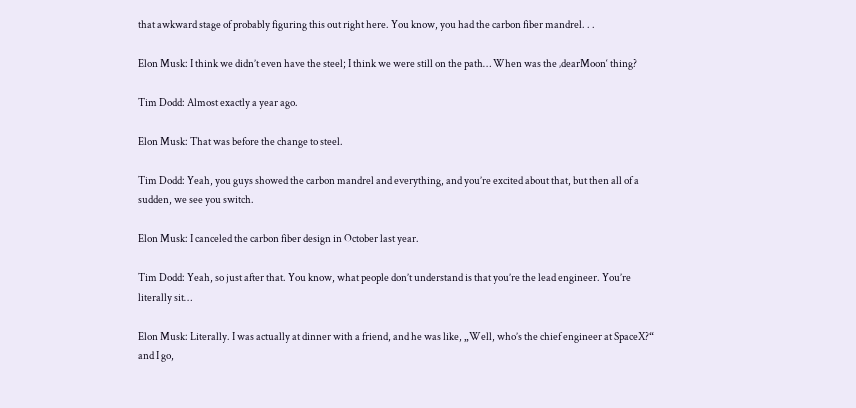that awkward stage of probably figuring this out right here. You know, you had the carbon fiber mandrel. . .

Elon Musk: I think we didn’t even have the steel; I think we were still on the path… When was the ‚dearMoon‘ thing?

Tim Dodd: Almost exactly a year ago.

Elon Musk: That was before the change to steel.

Tim Dodd: Yeah, you guys showed the carbon mandrel and everything, and you’re excited about that, but then all of a sudden, we see you switch.

Elon Musk: I canceled the carbon fiber design in October last year.

Tim Dodd: Yeah, so just after that. You know, what people don’t understand is that you’re the lead engineer. You’re literally sit…

Elon Musk: Literally. I was actually at dinner with a friend, and he was like, „Well, who’s the chief engineer at SpaceX?“ and I go,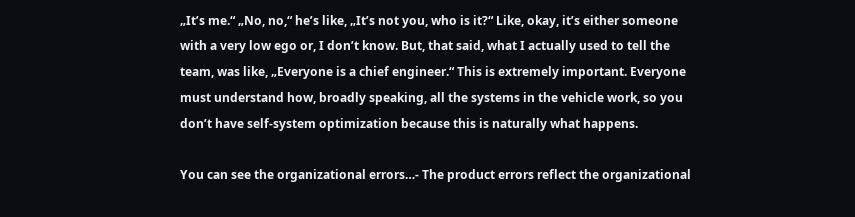„It’s me.“ „No, no,“ he’s like, „It’s not you, who is it?“ Like, okay, it’s either someone with a very low ego or, I don’t know. But, that said, what I actually used to tell the team, was like, „Everyone is a chief engineer.“ This is extremely important. Everyone must understand how, broadly speaking, all the systems in the vehicle work, so you don’t have self-system optimization because this is naturally what happens.

You can see the organizational errors…- The product errors reflect the organizational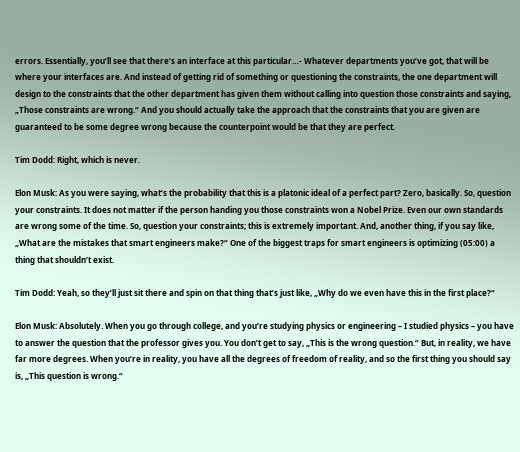errors. Essentially, you’ll see that there’s an interface at this particular…- Whatever departments you’ve got, that will be where your interfaces are. And instead of getting rid of something or questioning the constraints, the one department will design to the constraints that the other department has given them without calling into question those constraints and saying, „Those constraints are wrong.“ And you should actually take the approach that the constraints that you are given are guaranteed to be some degree wrong because the counterpoint would be that they are perfect.

Tim Dodd: Right, which is never.

Elon Musk: As you were saying, what’s the probability that this is a platonic ideal of a perfect part? Zero, basically. So, question your constraints. It does not matter if the person handing you those constraints won a Nobel Prize. Even our own standards are wrong some of the time. So, question your constraints; this is extremely important. And, another thing, if you say like, „What are the mistakes that smart engineers make?“ One of the biggest traps for smart engineers is optimizing (05:00) a thing that shouldn’t exist.

Tim Dodd: Yeah, so they’ll just sit there and spin on that thing that’s just like, „Why do we even have this in the first place?“

Elon Musk: Absolutely. When you go through college, and you’re studying physics or engineering – I studied physics – you have to answer the question that the professor gives you. You don’t get to say, „This is the wrong question.“ But, in reality, we have far more degrees. When you’re in reality, you have all the degrees of freedom of reality, and so the first thing you should say is, „This question is wrong.“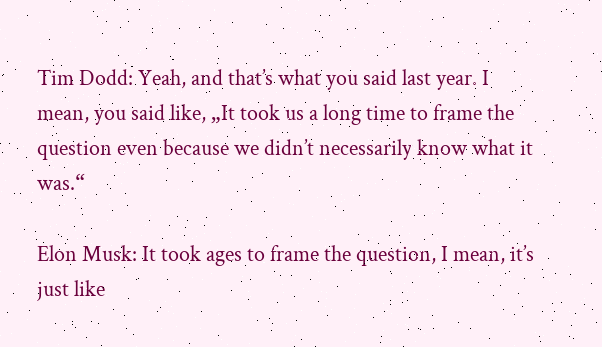Tim Dodd: Yeah, and that’s what you said last year. I mean, you said like, „It took us a long time to frame the question even because we didn’t necessarily know what it was.“

Elon Musk: It took ages to frame the question, I mean, it’s just like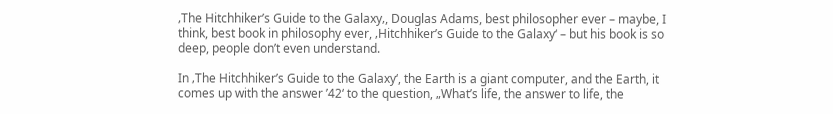‚The Hitchhiker’s Guide to the Galaxy‚, Douglas Adams, best philosopher ever – maybe, I think, best book in philosophy ever, ‚Hitchhiker’s Guide to the Galaxy‘ – but his book is so deep, people don’t even understand.

In ‚The Hitchhiker’s Guide to the Galaxy‘, the Earth is a giant computer, and the Earth, it comes up with the answer ’42‘ to the question, „What’s life, the answer to life, the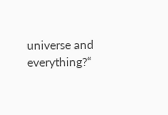universe and everything?“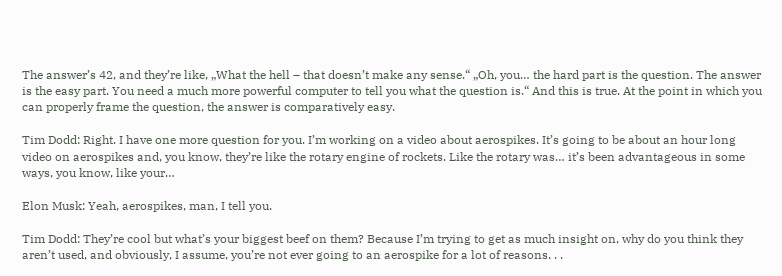The answer’s 42, and they’re like, „What the hell – that doesn’t make any sense.“ „Oh, you… the hard part is the question. The answer is the easy part. You need a much more powerful computer to tell you what the question is.“ And this is true. At the point in which you can properly frame the question, the answer is comparatively easy.

Tim Dodd: Right. I have one more question for you. I’m working on a video about aerospikes. It’s going to be about an hour long video on aerospikes and, you know, they’re like the rotary engine of rockets. Like the rotary was… it’s been advantageous in some ways, you know, like your…

Elon Musk: Yeah, aerospikes, man, I tell you.

Tim Dodd: They’re cool but what’s your biggest beef on them? Because I’m trying to get as much insight on, why do you think they aren’t used, and obviously, I assume, you’re not ever going to an aerospike for a lot of reasons. . .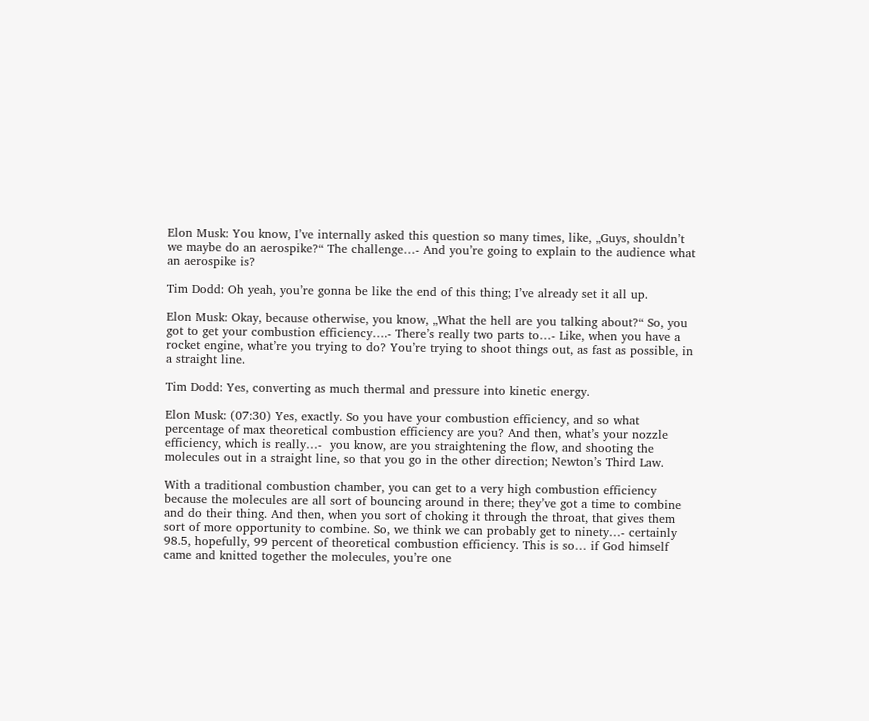Elon Musk: You know, I’ve internally asked this question so many times, like, „Guys, shouldn’t we maybe do an aerospike?“ The challenge…- And you’re going to explain to the audience what an aerospike is?

Tim Dodd: Oh yeah, you’re gonna be like the end of this thing; I’ve already set it all up.

Elon Musk: Okay, because otherwise, you know, „What the hell are you talking about?“ So, you got to get your combustion efficiency….- There’s really two parts to…- Like, when you have a rocket engine, what’re you trying to do? You’re trying to shoot things out, as fast as possible, in a straight line.

Tim Dodd: Yes, converting as much thermal and pressure into kinetic energy.

Elon Musk: (07:30) Yes, exactly. So you have your combustion efficiency, and so what percentage of max theoretical combustion efficiency are you? And then, what’s your nozzle efficiency, which is really…-  you know, are you straightening the flow, and shooting the molecules out in a straight line, so that you go in the other direction; Newton’s Third Law.

With a traditional combustion chamber, you can get to a very high combustion efficiency because the molecules are all sort of bouncing around in there; they’ve got a time to combine and do their thing. And then, when you sort of choking it through the throat, that gives them sort of more opportunity to combine. So, we think we can probably get to ninety…- certainly 98.5, hopefully, 99 percent of theoretical combustion efficiency. This is so… if God himself came and knitted together the molecules, you’re one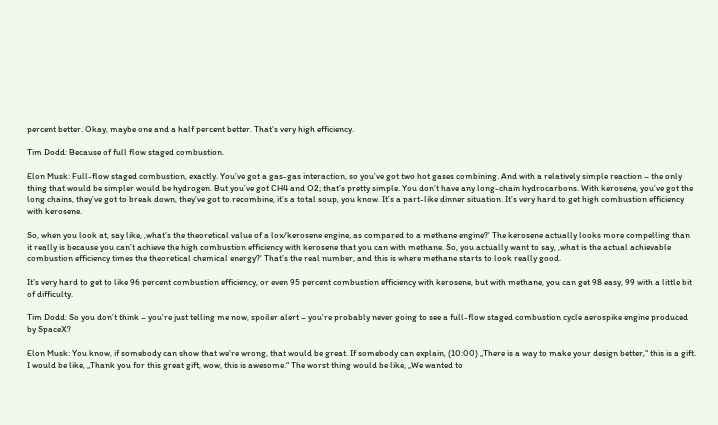percent better. Okay, maybe one and a half percent better. That’s very high efficiency.

Tim Dodd: Because of full flow staged combustion.

Elon Musk: Full-flow staged combustion, exactly. You’ve got a gas-gas interaction, so you’ve got two hot gases combining. And with a relatively simple reaction – the only thing that would be simpler would be hydrogen. But you’ve got CH4 and O2; that’s pretty simple. You don’t have any long-chain hydrocarbons. With kerosene, you’ve got the long chains, they’ve got to break down, they’ve got to recombine, it’s a total soup, you know. It’s a part-like dinner situation. It’s very hard to get high combustion efficiency with kerosene.

So, when you look at, say like, ‚what’s the theoretical value of a lox/kerosene engine, as compared to a methane engine?‘ The kerosene actually looks more compelling than it really is because you can’t achieve the high combustion efficiency with kerosene that you can with methane. So, you actually want to say, ‚what is the actual achievable combustion efficiency times the theoretical chemical energy?‘ That’s the real number, and this is where methane starts to look really good.

It’s very hard to get to like 96 percent combustion efficiency, or even 95 percent combustion efficiency with kerosene, but with methane, you can get 98 easy, 99 with a little bit of difficulty.

Tim Dodd: So you don’t think – you’re just telling me now, spoiler alert – you’re probably never going to see a full-flow staged combustion cycle aerospike engine produced by SpaceX?

Elon Musk: You know, if somebody can show that we’re wrong, that would be great. If somebody can explain, (10:00) „There is a way to make your design better,“ this is a gift. I would be like, „Thank you for this great gift, wow, this is awesome.“ The worst thing would be like, „We wanted to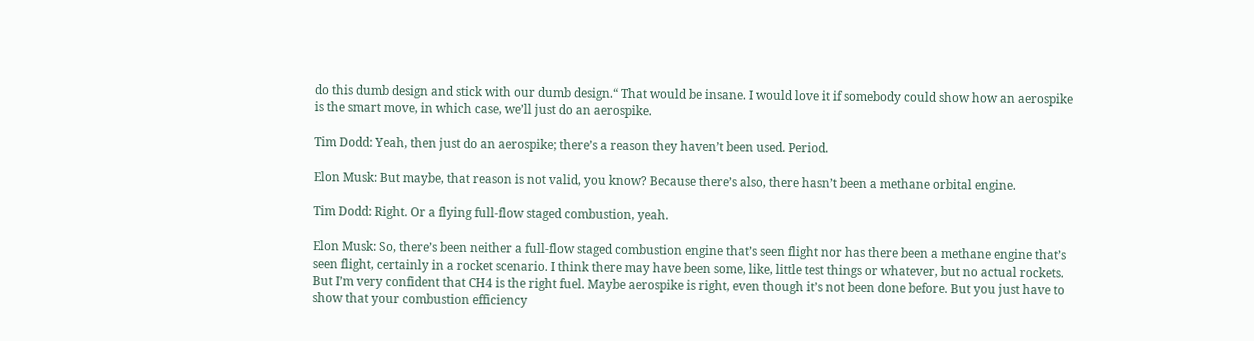do this dumb design and stick with our dumb design.“ That would be insane. I would love it if somebody could show how an aerospike is the smart move, in which case, we’ll just do an aerospike.

Tim Dodd: Yeah, then just do an aerospike; there’s a reason they haven’t been used. Period.

Elon Musk: But maybe, that reason is not valid, you know? Because there’s also, there hasn’t been a methane orbital engine.

Tim Dodd: Right. Or a flying full-flow staged combustion, yeah.

Elon Musk: So, there’s been neither a full-flow staged combustion engine that’s seen flight nor has there been a methane engine that’s seen flight, certainly in a rocket scenario. I think there may have been some, like, little test things or whatever, but no actual rockets. But I’m very confident that CH4 is the right fuel. Maybe aerospike is right, even though it’s not been done before. But you just have to show that your combustion efficiency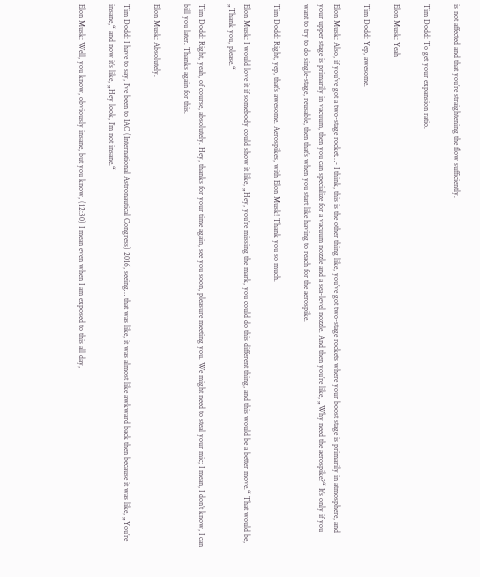is not affected and that you’re straightening the flow sufficiently.

Tim Dodd: To get your expansion ratio.

Elon Musk: Yeah

Tim Dodd: Yep, awesome.

Elon Musk: Also, if you’ve got a two-stage rocket…- I think, this is the other thing like, you’ve got two-stage rockets where your boost stage is primarily in atmosphere, and your upper stage is primarily in vacuum, then you can specialize for a vacuum nozzle and a sea-level nozzle. And then you’re like, „Why need the aerospike?“ It’s only if you want to try to do single-stage, reusable, then that’s when you start like having to reach for the aerospike.

Tim Dodd: Right, yep, that’s awesome. Aerospikes, with Elon Musk! Thank you so much.

Elon Musk: I would love it if somebody could show it like, „Hey, you’re missing the mark, you could do this different thing, and this would be a better move.“ That would be, „Thank you, please.“

Tim Dodd: Right, yeah, of course, absolutely. Hey, thanks for your time again, see you soon, pleasure meeting you. We might need to steal your mic; I mean, I don’t know, I can bill you later. Thanks again for this.

Elon Musk: Absolutely.

Tim Dodd: I have to say, I’ve been to IAC (International Astronautical Congress) 2016, seeing… that was like, it was almost like awkward back then because it was like, „You’re insane,“ and now it’s like, „Hey look, I’m not insane.“

Elon Musk: Well, you know, obviously insane, but you know, (12:30) I mean even when I am exposed to this all day,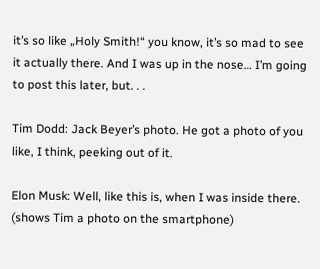it’s so like „Holy Smith!“ you know, it’s so mad to see it actually there. And I was up in the nose… I’m going to post this later, but. . .

Tim Dodd: Jack Beyer’s photo. He got a photo of you like, I think, peeking out of it.

Elon Musk: Well, like this is, when I was inside there. (shows Tim a photo on the smartphone)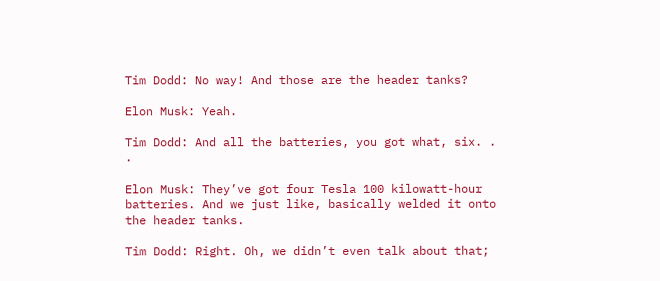Tim Dodd: No way! And those are the header tanks?

Elon Musk: Yeah.

Tim Dodd: And all the batteries, you got what, six. . .

Elon Musk: They’ve got four Tesla 100 kilowatt-hour batteries. And we just like, basically welded it onto the header tanks.

Tim Dodd: Right. Oh, we didn’t even talk about that;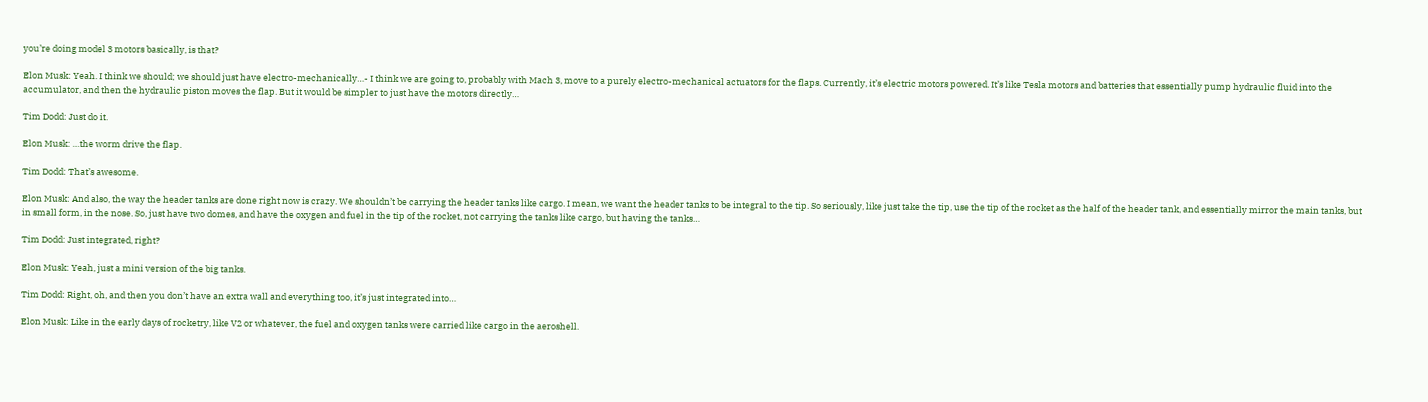you’re doing model 3 motors basically, is that?

Elon Musk: Yeah. I think we should; we should just have electro-mechanically…- I think we are going to, probably with Mach 3, move to a purely electro-mechanical actuators for the flaps. Currently, it’s electric motors powered. It’s like Tesla motors and batteries that essentially pump hydraulic fluid into the accumulator, and then the hydraulic piston moves the flap. But it would be simpler to just have the motors directly…

Tim Dodd: Just do it.

Elon Musk: …the worm drive the flap.

Tim Dodd: That’s awesome.

Elon Musk: And also, the way the header tanks are done right now is crazy. We shouldn’t be carrying the header tanks like cargo. I mean, we want the header tanks to be integral to the tip. So seriously, like just take the tip, use the tip of the rocket as the half of the header tank, and essentially mirror the main tanks, but in small form, in the nose. So, just have two domes, and have the oxygen and fuel in the tip of the rocket, not carrying the tanks like cargo, but having the tanks…

Tim Dodd: Just integrated, right?

Elon Musk: Yeah, just a mini version of the big tanks.

Tim Dodd: Right, oh, and then you don’t have an extra wall and everything too, it’s just integrated into…

Elon Musk: Like in the early days of rocketry, like V2 or whatever, the fuel and oxygen tanks were carried like cargo in the aeroshell.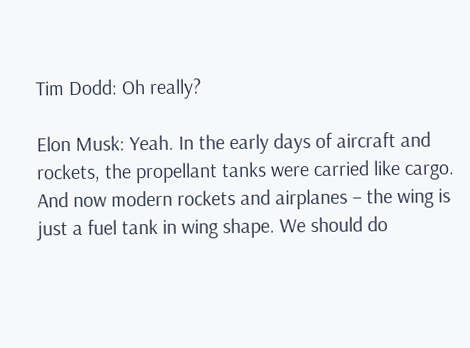Tim Dodd: Oh really?

Elon Musk: Yeah. In the early days of aircraft and rockets, the propellant tanks were carried like cargo. And now modern rockets and airplanes – the wing is just a fuel tank in wing shape. We should do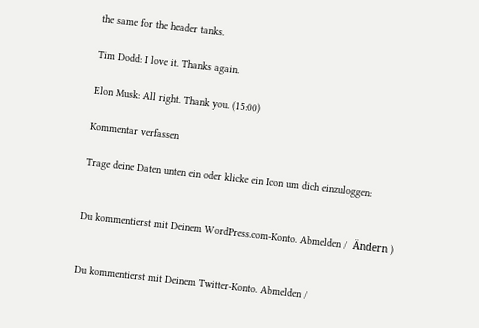the same for the header tanks.

Tim Dodd: I love it. Thanks again.

Elon Musk: All right. Thank you. (15:00)

Kommentar verfassen

Trage deine Daten unten ein oder klicke ein Icon um dich einzuloggen:


Du kommentierst mit Deinem WordPress.com-Konto. Abmelden /  Ändern )


Du kommentierst mit Deinem Twitter-Konto. Abmelden /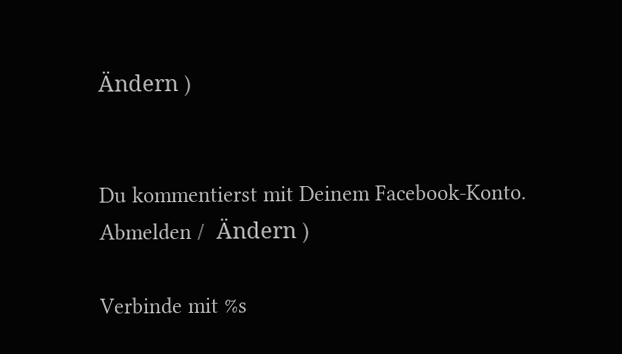Ändern )


Du kommentierst mit Deinem Facebook-Konto. Abmelden /  Ändern )

Verbinde mit %s